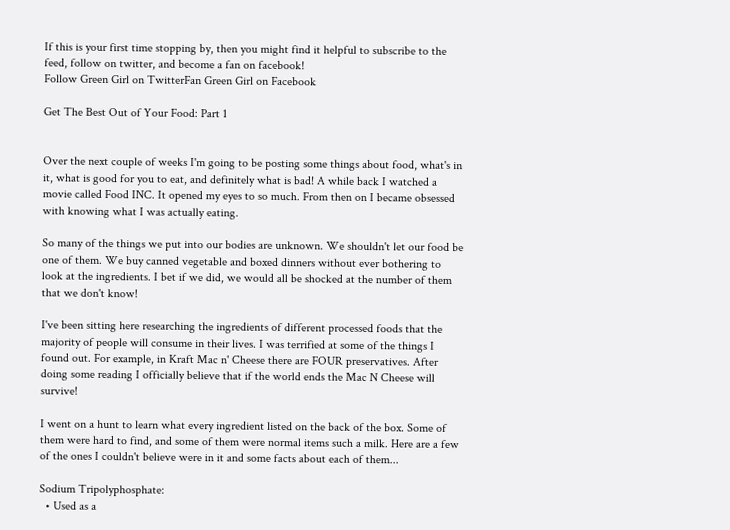If this is your first time stopping by, then you might find it helpful to subscribe to the feed, follow on twitter, and become a fan on facebook!
Follow Green Girl on TwitterFan Green Girl on Facebook

Get The Best Out of Your Food: Part 1


Over the next couple of weeks I'm going to be posting some things about food, what's in it, what is good for you to eat, and definitely what is bad! A while back I watched a movie called Food INC. It opened my eyes to so much. From then on I became obsessed with knowing what I was actually eating.

So many of the things we put into our bodies are unknown. We shouldn't let our food be one of them. We buy canned vegetable and boxed dinners without ever bothering to look at the ingredients. I bet if we did, we would all be shocked at the number of them that we don't know!

I've been sitting here researching the ingredients of different processed foods that the majority of people will consume in their lives. I was terrified at some of the things I found out. For example, in Kraft Mac n' Cheese there are FOUR preservatives. After doing some reading I officially believe that if the world ends the Mac N Cheese will survive!

I went on a hunt to learn what every ingredient listed on the back of the box. Some of them were hard to find, and some of them were normal items such a milk. Here are a few of the ones I couldn't believe were in it and some facts about each of them...

Sodium Tripolyphosphate:
  • Used as a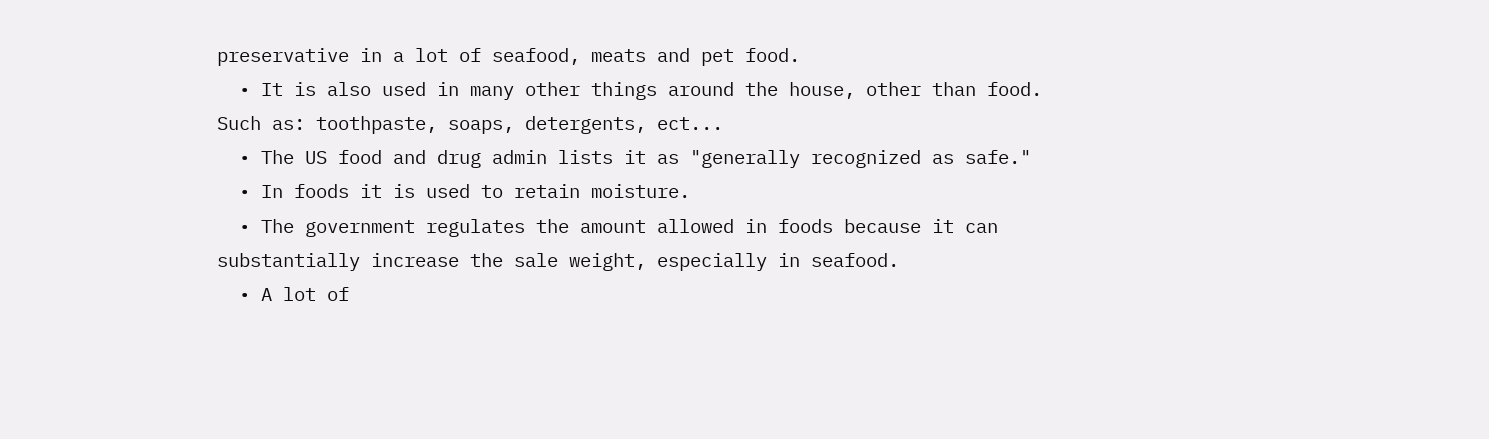preservative in a lot of seafood, meats and pet food.
  • It is also used in many other things around the house, other than food. Such as: toothpaste, soaps, detergents, ect...
  • The US food and drug admin lists it as "generally recognized as safe."
  • In foods it is used to retain moisture.
  • The government regulates the amount allowed in foods because it can substantially increase the sale weight, especially in seafood.
  • A lot of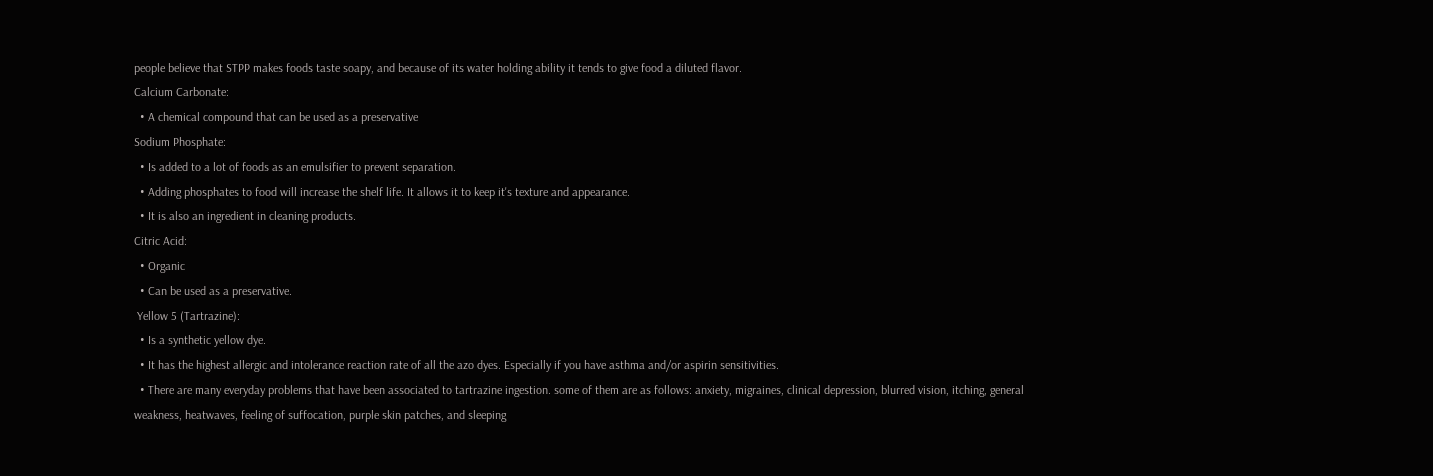people believe that STPP makes foods taste soapy, and because of its water holding ability it tends to give food a diluted flavor.
Calcium Carbonate:
  • A chemical compound that can be used as a preservative
Sodium Phosphate:
  • Is added to a lot of foods as an emulsifier to prevent separation.
  • Adding phosphates to food will increase the shelf life. It allows it to keep it's texture and appearance.
  • It is also an ingredient in cleaning products.
Citric Acid:
  • Organic
  • Can be used as a preservative.
 Yellow 5 (Tartrazine):
  • Is a synthetic yellow dye.
  • It has the highest allergic and intolerance reaction rate of all the azo dyes. Especially if you have asthma and/or aspirin sensitivities.
  • There are many everyday problems that have been associated to tartrazine ingestion. some of them are as follows: anxiety, migraines, clinical depression, blurred vision, itching, general weakness, heatwaves, feeling of suffocation, purple skin patches, and sleeping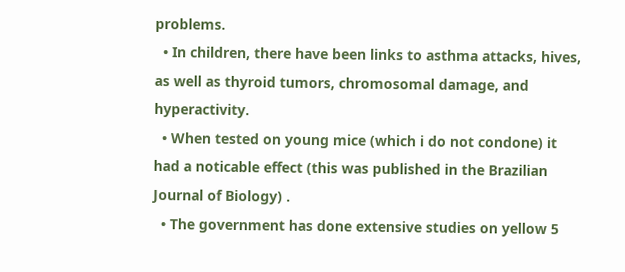problems.
  • In children, there have been links to asthma attacks, hives, as well as thyroid tumors, chromosomal damage, and hyperactivity.
  • When tested on young mice (which i do not condone) it had a noticable effect (this was published in the Brazilian Journal of Biology) .
  • The government has done extensive studies on yellow 5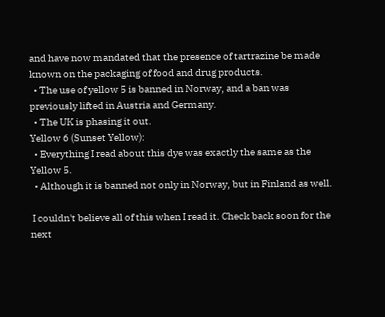and have now mandated that the presence of tartrazine be made known on the packaging of food and drug products.
  • The use of yellow 5 is banned in Norway, and a ban was previously lifted in Austria and Germany.
  • The UK is phasing it out.
Yellow 6 (Sunset Yellow):
  • Everything I read about this dye was exactly the same as the Yellow 5.
  • Although it is banned not only in Norway, but in Finland as well.

 I couldn't believe all of this when I read it. Check back soon for the next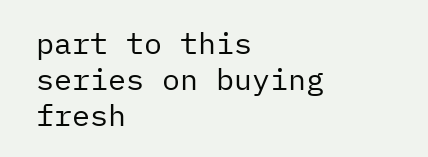part to this series on buying fresh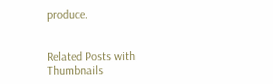produce.


Related Posts with Thumbnails